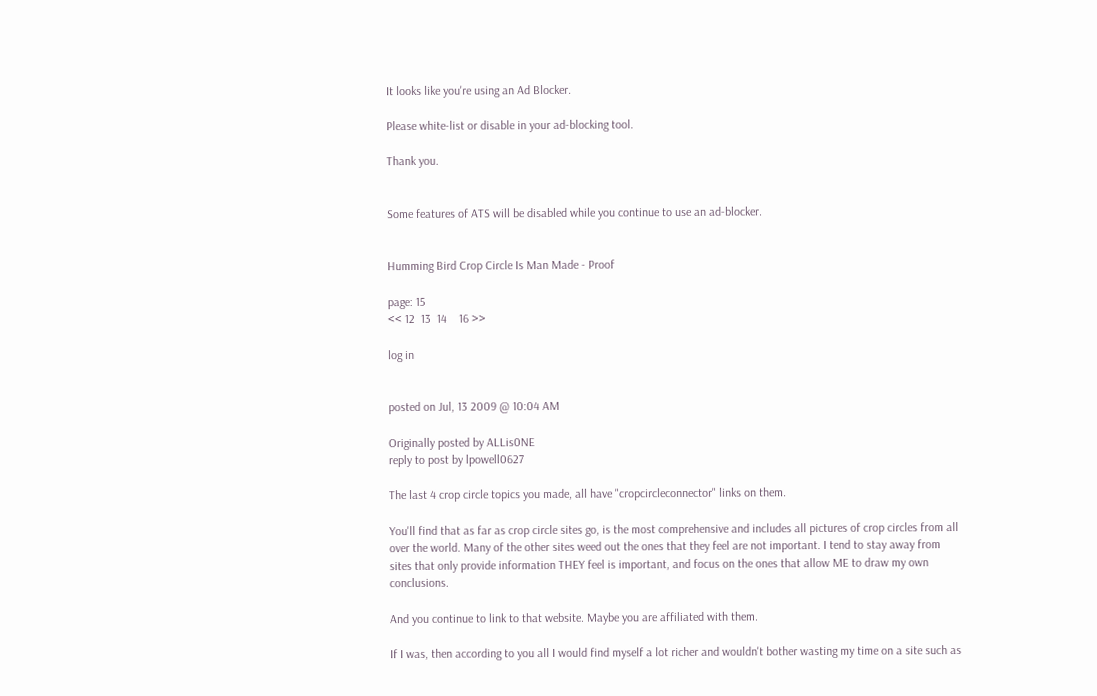It looks like you're using an Ad Blocker.

Please white-list or disable in your ad-blocking tool.

Thank you.


Some features of ATS will be disabled while you continue to use an ad-blocker.


Humming Bird Crop Circle Is Man Made - Proof

page: 15
<< 12  13  14    16 >>

log in


posted on Jul, 13 2009 @ 10:04 AM

Originally posted by ALLis0NE
reply to post by lpowell0627

The last 4 crop circle topics you made, all have "cropcircleconnector" links on them.

You'll find that as far as crop circle sites go, is the most comprehensive and includes all pictures of crop circles from all over the world. Many of the other sites weed out the ones that they feel are not important. I tend to stay away from sites that only provide information THEY feel is important, and focus on the ones that allow ME to draw my own conclusions.

And you continue to link to that website. Maybe you are affiliated with them.

If I was, then according to you all I would find myself a lot richer and wouldn't bother wasting my time on a site such as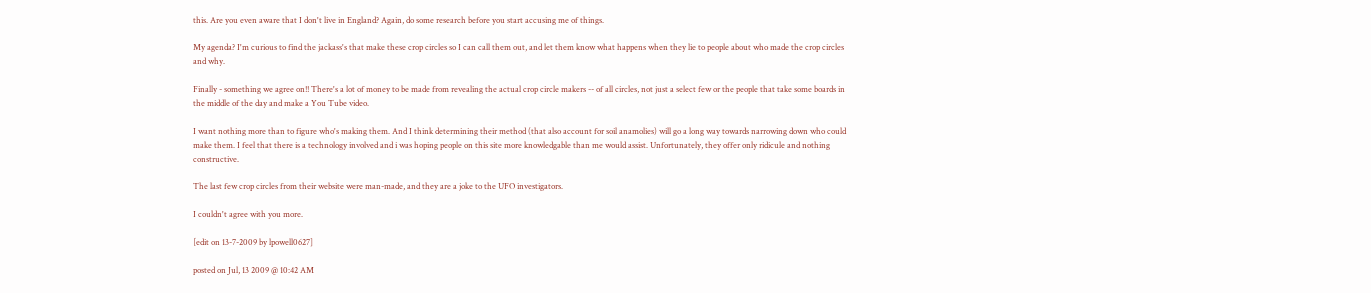this. Are you even aware that I don't live in England? Again, do some research before you start accusing me of things.

My agenda? I'm curious to find the jackass's that make these crop circles so I can call them out, and let them know what happens when they lie to people about who made the crop circles and why.

Finally - something we agree on!! There's a lot of money to be made from revealing the actual crop circle makers -- of all circles, not just a select few or the people that take some boards in the middle of the day and make a You Tube video.

I want nothing more than to figure who's making them. And I think determining their method (that also account for soil anamolies) will go a long way towards narrowing down who could make them. I feel that there is a technology involved and i was hoping people on this site more knowledgable than me would assist. Unfortunately, they offer only ridicule and nothing constructive.

The last few crop circles from their website were man-made, and they are a joke to the UFO investigators.

I couldn't agree with you more.

[edit on 13-7-2009 by lpowell0627]

posted on Jul, 13 2009 @ 10:42 AM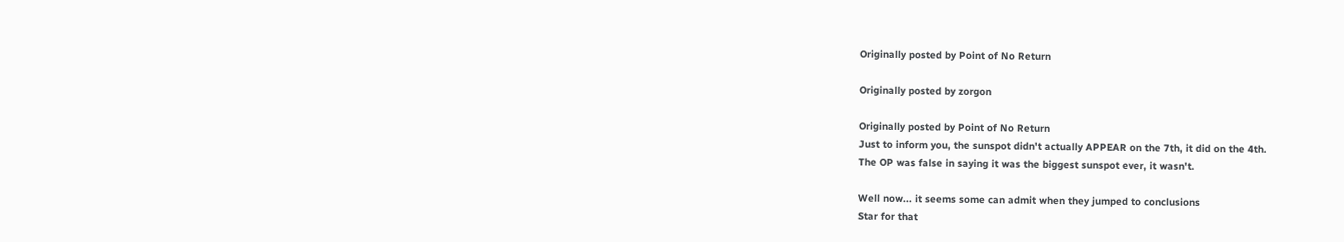Originally posted by Point of No Return

Originally posted by zorgon

Originally posted by Point of No Return
Just to inform you, the sunspot didn't actually APPEAR on the 7th, it did on the 4th.
The OP was false in saying it was the biggest sunspot ever, it wasn't.

Well now... it seems some can admit when they jumped to conclusions
Star for that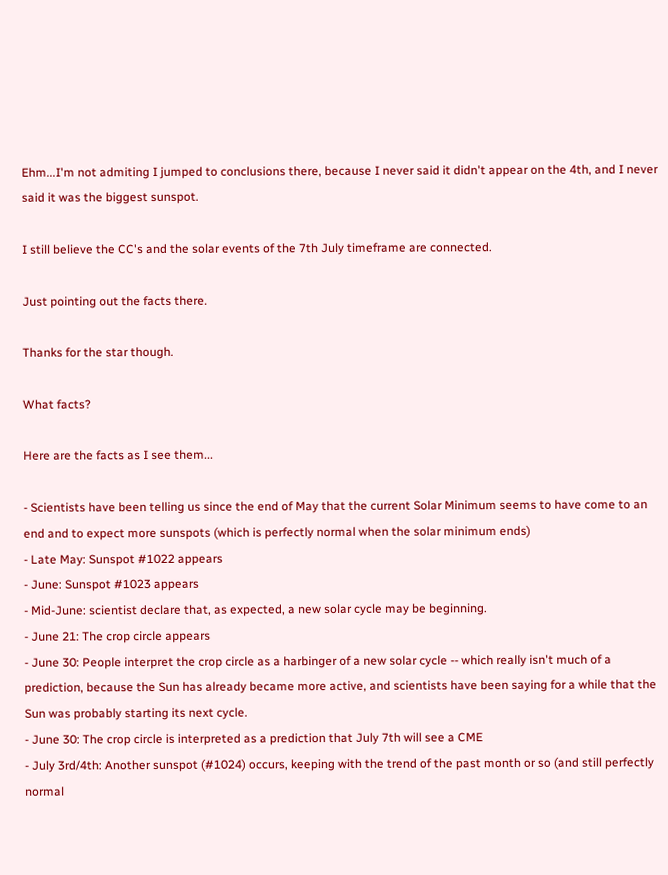Ehm...I'm not admiting I jumped to conclusions there, because I never said it didn't appear on the 4th, and I never said it was the biggest sunspot.

I still believe the CC's and the solar events of the 7th July timeframe are connected.

Just pointing out the facts there.

Thanks for the star though.

What facts?

Here are the facts as I see them...

- Scientists have been telling us since the end of May that the current Solar Minimum seems to have come to an end and to expect more sunspots (which is perfectly normal when the solar minimum ends)
- Late May: Sunspot #1022 appears
- June: Sunspot #1023 appears
- Mid-June: scientist declare that, as expected, a new solar cycle may be beginning.
- June 21: The crop circle appears
- June 30: People interpret the crop circle as a harbinger of a new solar cycle -- which really isn't much of a prediction, because the Sun has already became more active, and scientists have been saying for a while that the Sun was probably starting its next cycle.
- June 30: The crop circle is interpreted as a prediction that July 7th will see a CME
- July 3rd/4th: Another sunspot (#1024) occurs, keeping with the trend of the past month or so (and still perfectly normal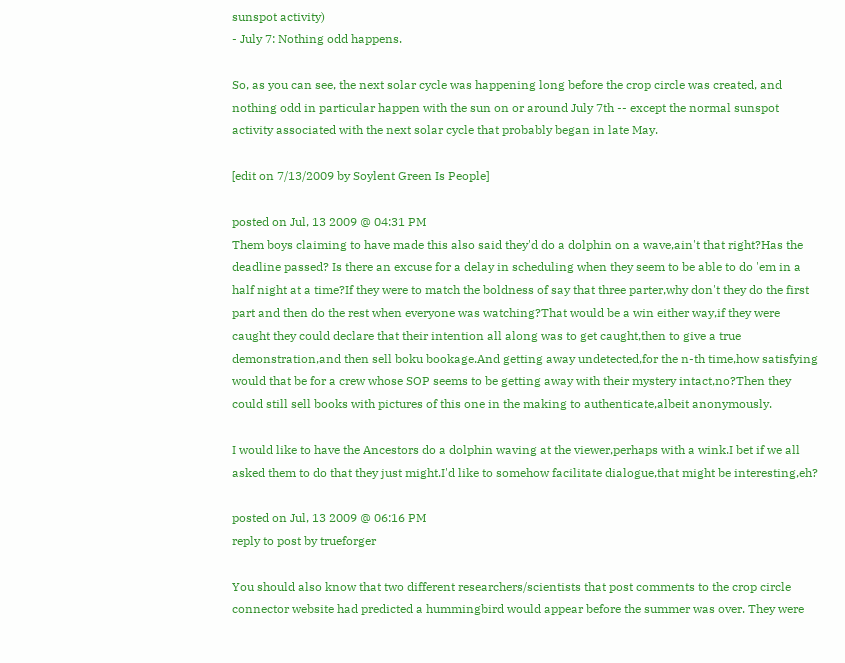sunspot activity)
- July 7: Nothing odd happens.

So, as you can see, the next solar cycle was happening long before the crop circle was created, and nothing odd in particular happen with the sun on or around July 7th -- except the normal sunspot activity associated with the next solar cycle that probably began in late May.

[edit on 7/13/2009 by Soylent Green Is People]

posted on Jul, 13 2009 @ 04:31 PM
Them boys claiming to have made this also said they'd do a dolphin on a wave,ain't that right?Has the deadline passed? Is there an excuse for a delay in scheduling when they seem to be able to do 'em in a half night at a time?If they were to match the boldness of say that three parter,why don't they do the first part and then do the rest when everyone was watching?That would be a win either way,if they were caught they could declare that their intention all along was to get caught,then to give a true demonstration,and then sell boku bookage.And getting away undetected,for the n-th time,how satisfying would that be for a crew whose SOP seems to be getting away with their mystery intact,no?Then they could still sell books with pictures of this one in the making to authenticate,albeit anonymously.

I would like to have the Ancestors do a dolphin waving at the viewer,perhaps with a wink.I bet if we all asked them to do that they just might.I'd like to somehow facilitate dialogue,that might be interesting,eh?

posted on Jul, 13 2009 @ 06:16 PM
reply to post by trueforger

You should also know that two different researchers/scientists that post comments to the crop circle connector website had predicted a hummingbird would appear before the summer was over. They were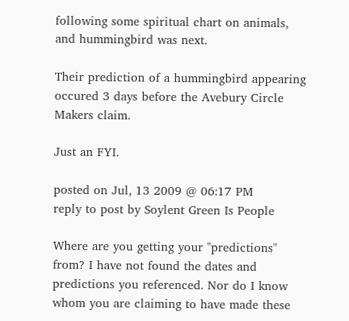following some spiritual chart on animals, and hummingbird was next.

Their prediction of a hummingbird appearing occured 3 days before the Avebury Circle Makers claim.

Just an FYI.

posted on Jul, 13 2009 @ 06:17 PM
reply to post by Soylent Green Is People

Where are you getting your "predictions" from? I have not found the dates and predictions you referenced. Nor do I know whom you are claiming to have made these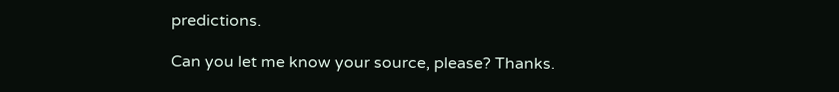predictions.

Can you let me know your source, please? Thanks.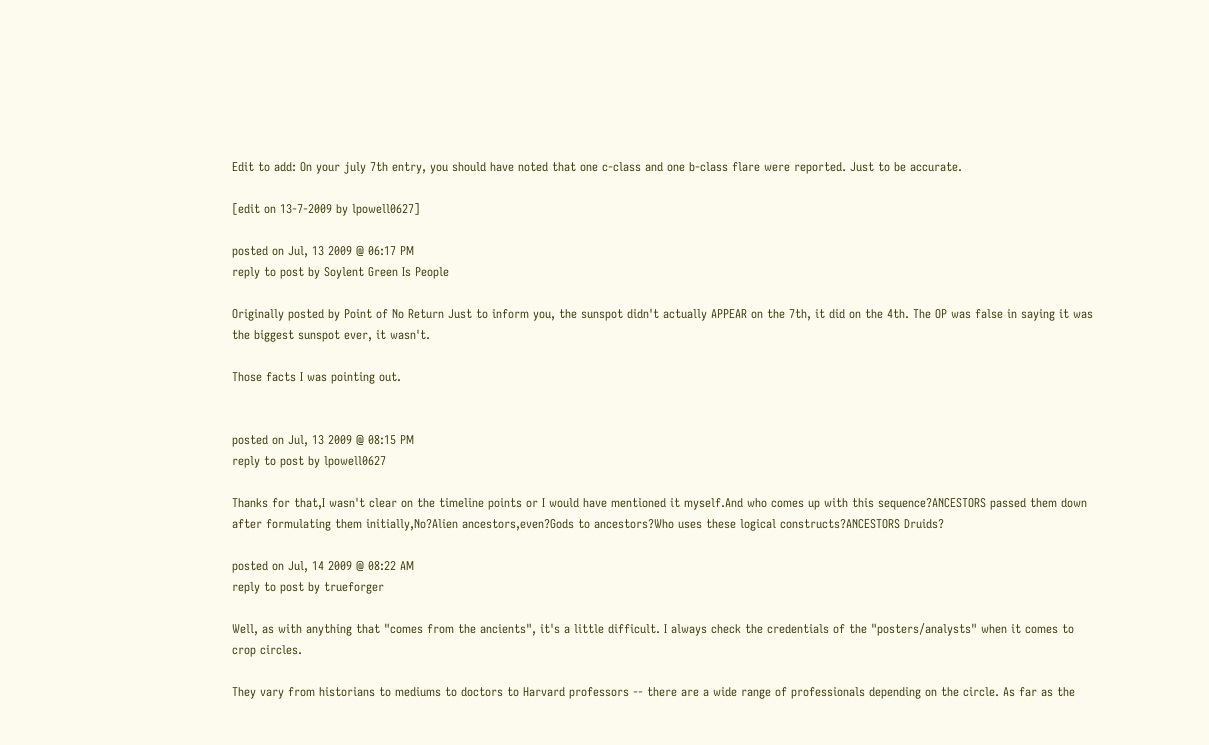Edit to add: On your july 7th entry, you should have noted that one c-class and one b-class flare were reported. Just to be accurate.

[edit on 13-7-2009 by lpowell0627]

posted on Jul, 13 2009 @ 06:17 PM
reply to post by Soylent Green Is People

Originally posted by Point of No Return Just to inform you, the sunspot didn't actually APPEAR on the 7th, it did on the 4th. The OP was false in saying it was the biggest sunspot ever, it wasn't.

Those facts I was pointing out.


posted on Jul, 13 2009 @ 08:15 PM
reply to post by lpowell0627

Thanks for that,I wasn't clear on the timeline points or I would have mentioned it myself.And who comes up with this sequence?ANCESTORS passed them down after formulating them initially,No?Alien ancestors,even?Gods to ancestors?Who uses these logical constructs?ANCESTORS Druids?

posted on Jul, 14 2009 @ 08:22 AM
reply to post by trueforger

Well, as with anything that "comes from the ancients", it's a little difficult. I always check the credentials of the "posters/analysts" when it comes to crop circles.

They vary from historians to mediums to doctors to Harvard professors -- there are a wide range of professionals depending on the circle. As far as the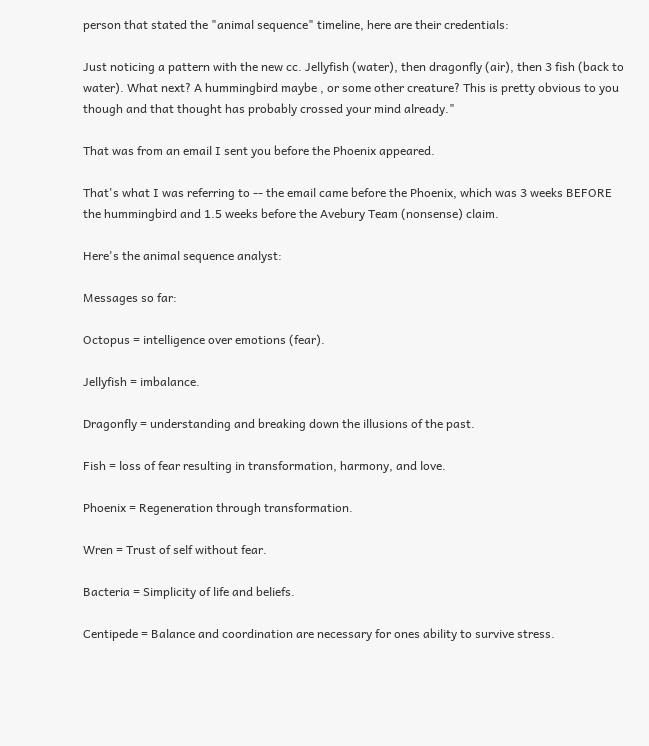person that stated the "animal sequence" timeline, here are their credentials:

Just noticing a pattern with the new cc. Jellyfish (water), then dragonfly (air), then 3 fish (back to water). What next? A hummingbird maybe , or some other creature? This is pretty obvious to you though and that thought has probably crossed your mind already."

That was from an email I sent you before the Phoenix appeared.

That's what I was referring to -- the email came before the Phoenix, which was 3 weeks BEFORE the hummingbird and 1.5 weeks before the Avebury Team (nonsense) claim.

Here's the animal sequence analyst:

Messages so far:

Octopus = intelligence over emotions (fear).

Jellyfish = imbalance.

Dragonfly = understanding and breaking down the illusions of the past.

Fish = loss of fear resulting in transformation, harmony, and love.

Phoenix = Regeneration through transformation.

Wren = Trust of self without fear.

Bacteria = Simplicity of life and beliefs.

Centipede = Balance and coordination are necessary for ones ability to survive stress.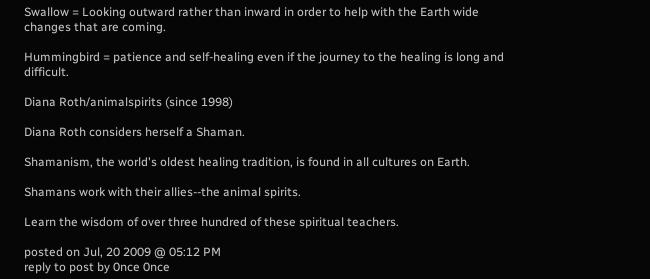Swallow = Looking outward rather than inward in order to help with the Earth wide changes that are coming.

Hummingbird = patience and self-healing even if the journey to the healing is long and difficult.

Diana Roth/animalspirits (since 1998)

Diana Roth considers herself a Shaman.

Shamanism, the world's oldest healing tradition, is found in all cultures on Earth.

Shamans work with their allies--the animal spirits.

Learn the wisdom of over three hundred of these spiritual teachers.

posted on Jul, 20 2009 @ 05:12 PM
reply to post by 0nce 0nce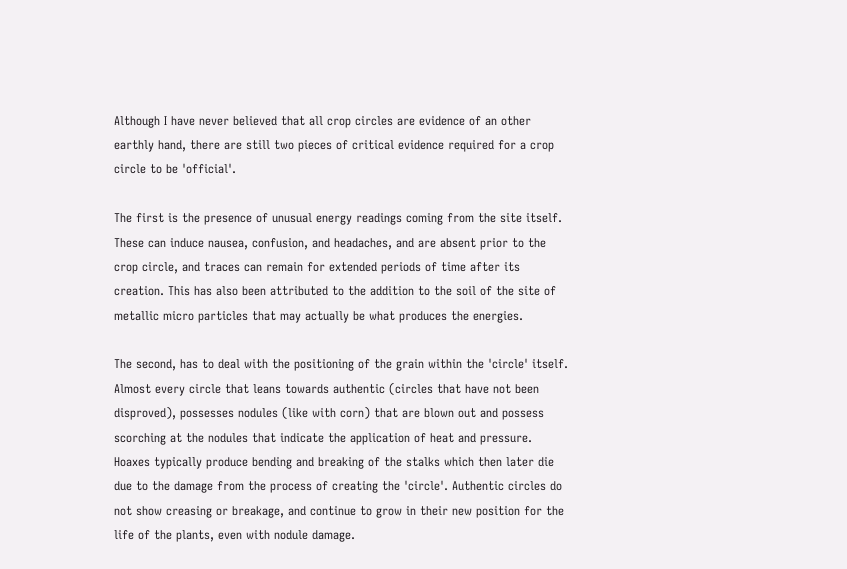Although I have never believed that all crop circles are evidence of an other earthly hand, there are still two pieces of critical evidence required for a crop circle to be 'official'.

The first is the presence of unusual energy readings coming from the site itself. These can induce nausea, confusion, and headaches, and are absent prior to the crop circle, and traces can remain for extended periods of time after its creation. This has also been attributed to the addition to the soil of the site of metallic micro particles that may actually be what produces the energies.

The second, has to deal with the positioning of the grain within the 'circle' itself. Almost every circle that leans towards authentic (circles that have not been disproved), possesses nodules (like with corn) that are blown out and possess scorching at the nodules that indicate the application of heat and pressure. Hoaxes typically produce bending and breaking of the stalks which then later die due to the damage from the process of creating the 'circle'. Authentic circles do not show creasing or breakage, and continue to grow in their new position for the life of the plants, even with nodule damage.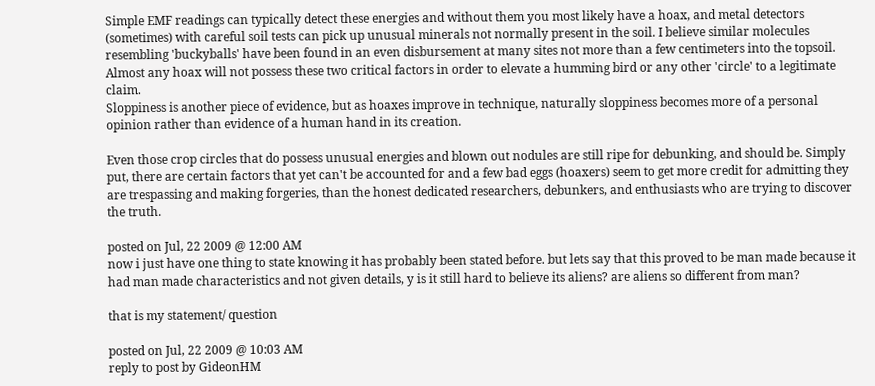Simple EMF readings can typically detect these energies and without them you most likely have a hoax, and metal detectors (sometimes) with careful soil tests can pick up unusual minerals not normally present in the soil. I believe similar molecules resembling 'buckyballs' have been found in an even disbursement at many sites not more than a few centimeters into the topsoil. Almost any hoax will not possess these two critical factors in order to elevate a humming bird or any other 'circle' to a legitimate claim.
Sloppiness is another piece of evidence, but as hoaxes improve in technique, naturally sloppiness becomes more of a personal opinion rather than evidence of a human hand in its creation.

Even those crop circles that do possess unusual energies and blown out nodules are still ripe for debunking, and should be. Simply put, there are certain factors that yet can't be accounted for and a few bad eggs (hoaxers) seem to get more credit for admitting they are trespassing and making forgeries, than the honest dedicated researchers, debunkers, and enthusiasts who are trying to discover the truth.

posted on Jul, 22 2009 @ 12:00 AM
now i just have one thing to state knowing it has probably been stated before. but lets say that this proved to be man made because it had man made characteristics and not given details, y is it still hard to believe its aliens? are aliens so different from man?

that is my statement/ question

posted on Jul, 22 2009 @ 10:03 AM
reply to post by GideonHM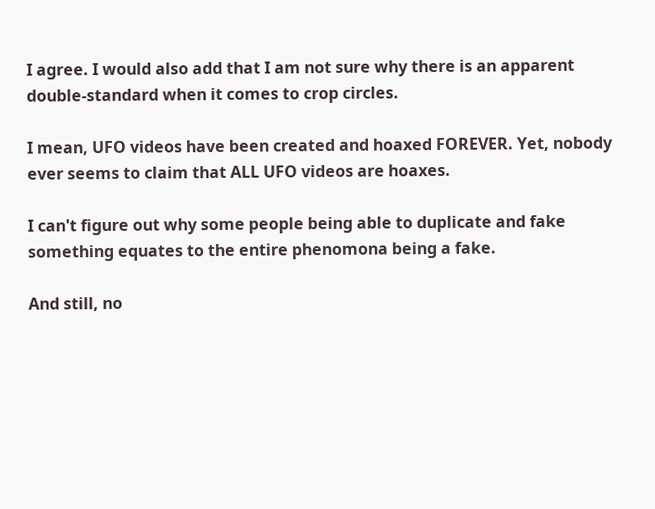I agree. I would also add that I am not sure why there is an apparent double-standard when it comes to crop circles.

I mean, UFO videos have been created and hoaxed FOREVER. Yet, nobody ever seems to claim that ALL UFO videos are hoaxes.

I can't figure out why some people being able to duplicate and fake something equates to the entire phenomona being a fake.

And still, no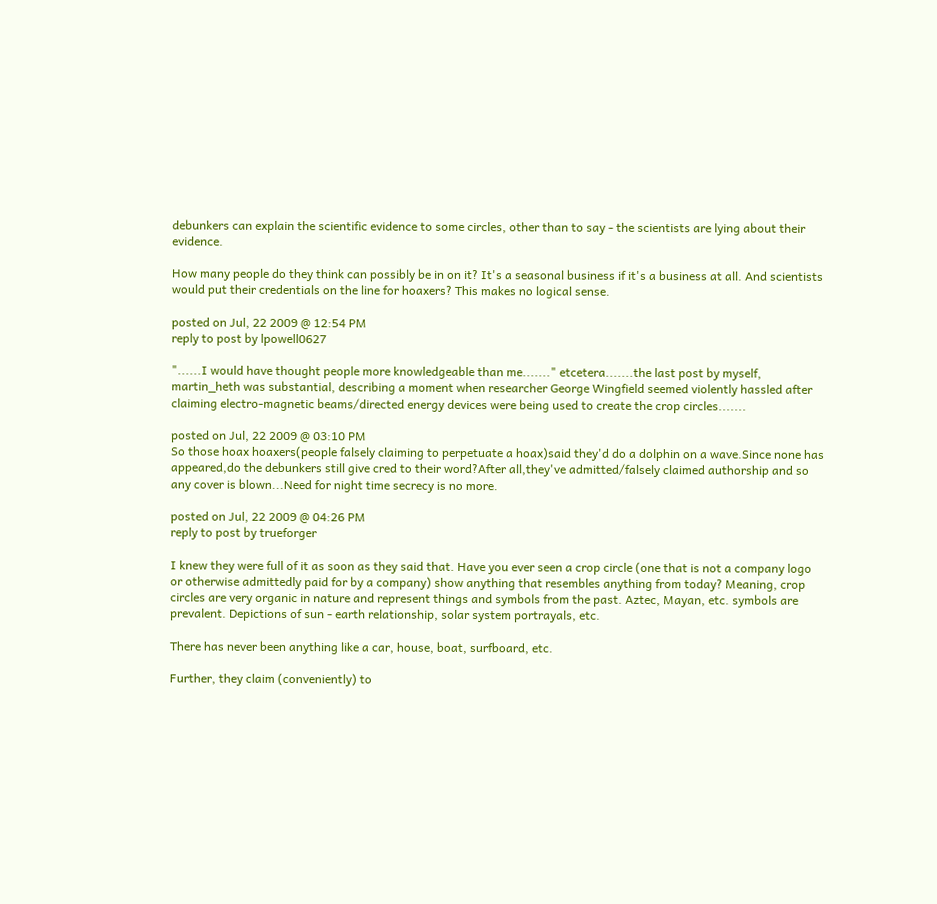debunkers can explain the scientific evidence to some circles, other than to say - the scientists are lying about their evidence.

How many people do they think can possibly be in on it? It's a seasonal business if it's a business at all. And scientists would put their credentials on the line for hoaxers? This makes no logical sense.

posted on Jul, 22 2009 @ 12:54 PM
reply to post by lpowell0627

"......I would have thought people more knowledgeable than me......." etcetera.......the last post by myself, martin_heth was substantial, describing a moment when researcher George Wingfield seemed violently hassled after claiming electro-magnetic beams/directed energy devices were being used to create the crop circles.......

posted on Jul, 22 2009 @ 03:10 PM
So those hoax hoaxers(people falsely claiming to perpetuate a hoax)said they'd do a dolphin on a wave.Since none has appeared,do the debunkers still give cred to their word?After all,they've admitted/falsely claimed authorship and so any cover is blown...Need for night time secrecy is no more.

posted on Jul, 22 2009 @ 04:26 PM
reply to post by trueforger

I knew they were full of it as soon as they said that. Have you ever seen a crop circle (one that is not a company logo or otherwise admittedly paid for by a company) show anything that resembles anything from today? Meaning, crop circles are very organic in nature and represent things and symbols from the past. Aztec, Mayan, etc. symbols are prevalent. Depictions of sun - earth relationship, solar system portrayals, etc.

There has never been anything like a car, house, boat, surfboard, etc.

Further, they claim (conveniently) to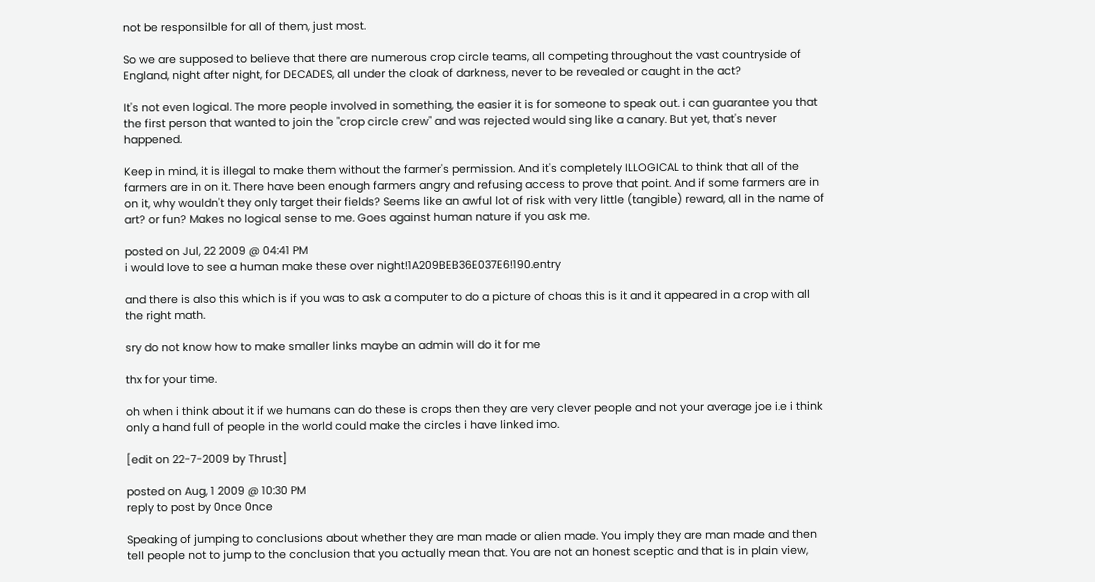not be responsilble for all of them, just most.

So we are supposed to believe that there are numerous crop circle teams, all competing throughout the vast countryside of England, night after night, for DECADES, all under the cloak of darkness, never to be revealed or caught in the act?

It's not even logical. The more people involved in something, the easier it is for someone to speak out. i can guarantee you that the first person that wanted to join the "crop circle crew" and was rejected would sing like a canary. But yet, that's never happened.

Keep in mind, it is illegal to make them without the farmer's permission. And it's completely ILLOGICAL to think that all of the farmers are in on it. There have been enough farmers angry and refusing access to prove that point. And if some farmers are in on it, why wouldn't they only target their fields? Seems like an awful lot of risk with very little (tangible) reward, all in the name of art? or fun? Makes no logical sense to me. Goes against human nature if you ask me.

posted on Jul, 22 2009 @ 04:41 PM
i would love to see a human make these over night!1A209BEB36E037E6!190.entry

and there is also this which is if you was to ask a computer to do a picture of choas this is it and it appeared in a crop with all the right math.

sry do not know how to make smaller links maybe an admin will do it for me

thx for your time.

oh when i think about it if we humans can do these is crops then they are very clever people and not your average joe i.e i think only a hand full of people in the world could make the circles i have linked imo.

[edit on 22-7-2009 by Thrust]

posted on Aug, 1 2009 @ 10:30 PM
reply to post by 0nce 0nce

Speaking of jumping to conclusions about whether they are man made or alien made. You imply they are man made and then tell people not to jump to the conclusion that you actually mean that. You are not an honest sceptic and that is in plain view,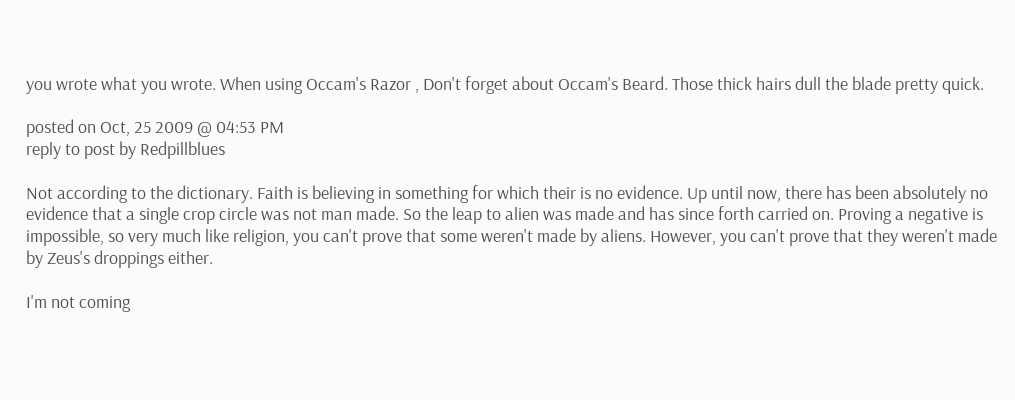you wrote what you wrote. When using Occam's Razor , Don't forget about Occam's Beard. Those thick hairs dull the blade pretty quick.

posted on Oct, 25 2009 @ 04:53 PM
reply to post by Redpillblues

Not according to the dictionary. Faith is believing in something for which their is no evidence. Up until now, there has been absolutely no evidence that a single crop circle was not man made. So the leap to alien was made and has since forth carried on. Proving a negative is impossible, so very much like religion, you can't prove that some weren't made by aliens. However, you can't prove that they weren't made by Zeus's droppings either.

I'm not coming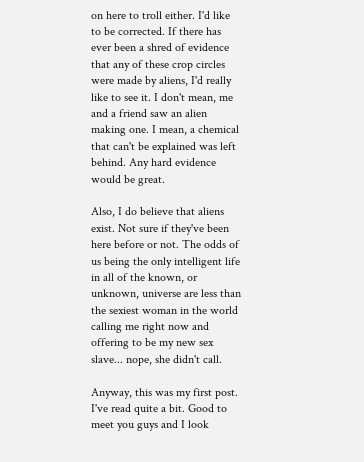on here to troll either. I'd like to be corrected. If there has ever been a shred of evidence that any of these crop circles were made by aliens, I'd really like to see it. I don't mean, me and a friend saw an alien making one. I mean, a chemical that can't be explained was left behind. Any hard evidence would be great.

Also, I do believe that aliens exist. Not sure if they've been here before or not. The odds of us being the only intelligent life in all of the known, or unknown, universe are less than the sexiest woman in the world calling me right now and offering to be my new sex slave... nope, she didn't call.

Anyway, this was my first post. I've read quite a bit. Good to meet you guys and I look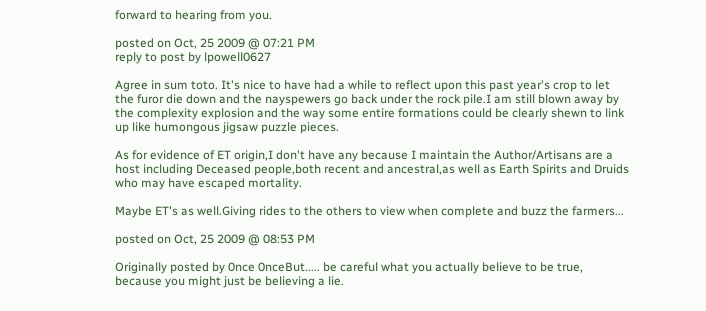forward to hearing from you.

posted on Oct, 25 2009 @ 07:21 PM
reply to post by lpowell0627

Agree in sum toto. It's nice to have had a while to reflect upon this past year's crop to let the furor die down and the nayspewers go back under the rock pile.I am still blown away by the complexity explosion and the way some entire formations could be clearly shewn to link up like humongous jigsaw puzzle pieces.

As for evidence of ET origin,I don't have any because I maintain the Author/Artisans are a host including Deceased people,both recent and ancestral,as well as Earth Spirits and Druids who may have escaped mortality.

Maybe ET's as well.Giving rides to the others to view when complete and buzz the farmers...

posted on Oct, 25 2009 @ 08:53 PM

Originally posted by 0nce 0nceBut..... be careful what you actually believe to be true, because you might just be believing a lie.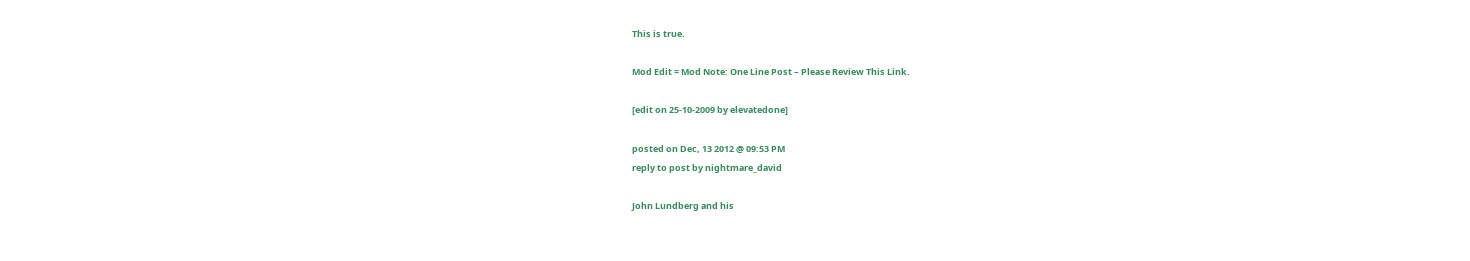This is true.

Mod Edit = Mod Note: One Line Post – Please Review This Link.

[edit on 25-10-2009 by elevatedone]

posted on Dec, 13 2012 @ 09:53 PM
reply to post by nightmare_david

John Lundberg and his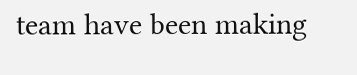team have been making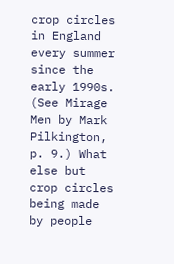crop circles in England every summer since the early 1990s. (See Mirage Men by Mark Pilkington, p. 9.) What else but crop circles being made by people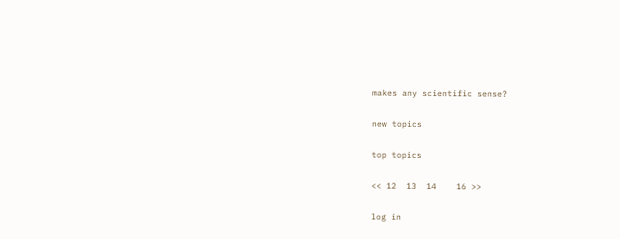makes any scientific sense?

new topics

top topics

<< 12  13  14    16 >>

log in